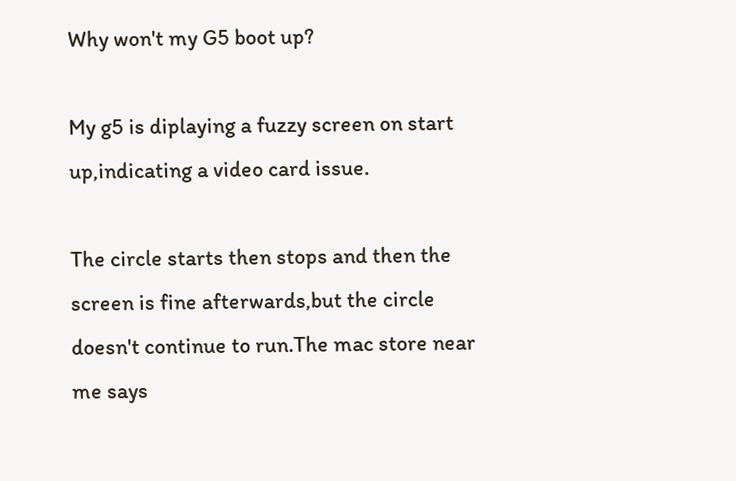Why won't my G5 boot up?

My g5 is diplaying a fuzzy screen on start up,indicating a video card issue.

The circle starts then stops and then the screen is fine afterwards,but the circle doesn't continue to run.The mac store near me says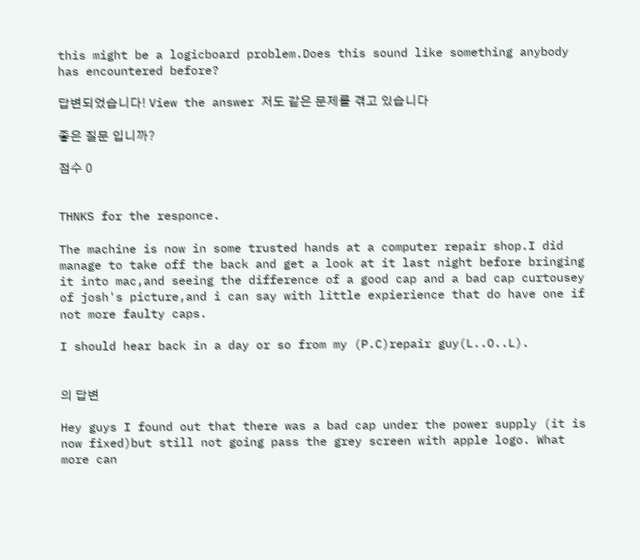this might be a logicboard problem.Does this sound like something anybody has encountered before?

답변되었습니다! View the answer 저도 같은 문제를 겪고 있습니다

좋은 질문 입니까?

점수 0


THNKS for the responce.

The machine is now in some trusted hands at a computer repair shop.I did manage to take off the back and get a look at it last night before bringing it into mac,and seeing the difference of a good cap and a bad cap curtousey of josh's picture,and i can say with little expierience that do have one if not more faulty caps.

I should hear back in a day or so from my (P.C)repair guy(L..O..L).


의 답변

Hey guys I found out that there was a bad cap under the power supply (it is now fixed)but still not going pass the grey screen with apple logo. What more can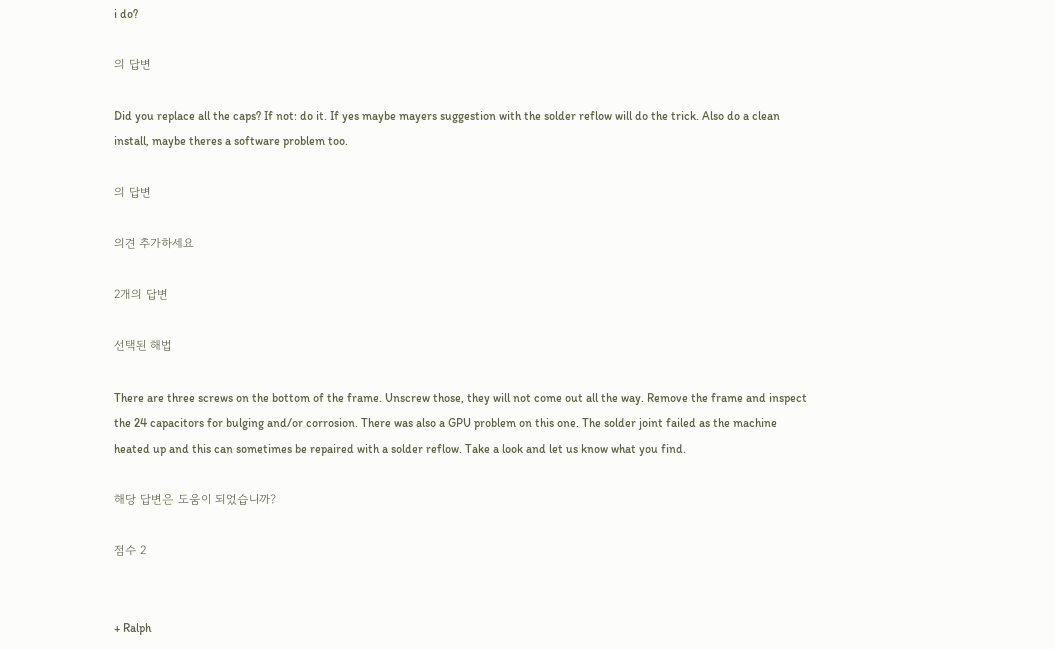i do?

의 답변

Did you replace all the caps? If not: do it. If yes maybe mayers suggestion with the solder reflow will do the trick. Also do a clean install, maybe theres a software problem too.

의 답변

의견 추가하세요

2개의 답변

선택된 해법

There are three screws on the bottom of the frame. Unscrew those, they will not come out all the way. Remove the frame and inspect the 24 capacitors for bulging and/or corrosion. There was also a GPU problem on this one. The solder joint failed as the machine heated up and this can sometimes be repaired with a solder reflow. Take a look and let us know what you find.

해당 답변은 도움이 되었습니까?

점수 2


+ Ralph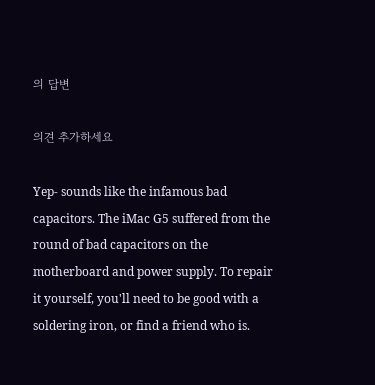의 답변

의견 추가하세요

Yep- sounds like the infamous bad capacitors. The iMac G5 suffered from the round of bad capacitors on the motherboard and power supply. To repair it yourself, you'll need to be good with a soldering iron, or find a friend who is.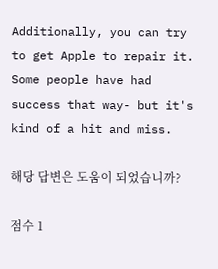Additionally, you can try to get Apple to repair it. Some people have had success that way- but it's kind of a hit and miss.

해당 답변은 도움이 되었습니까?

점수 1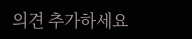의견 추가하세요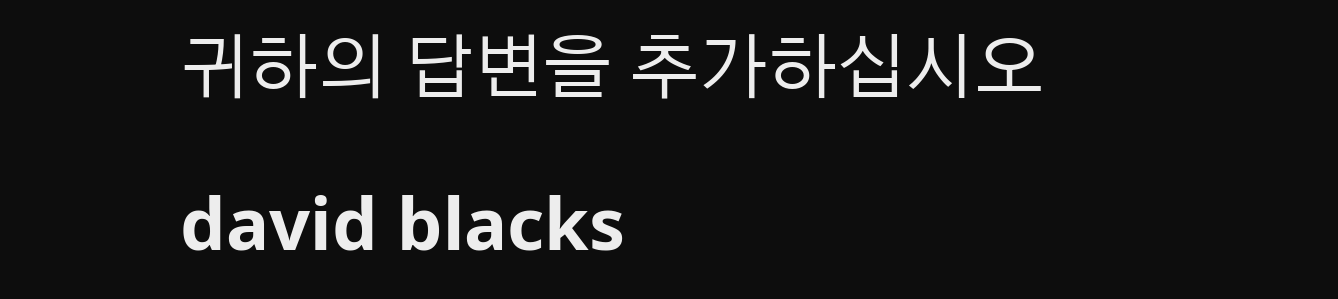귀하의 답변을 추가하십시오

david blacks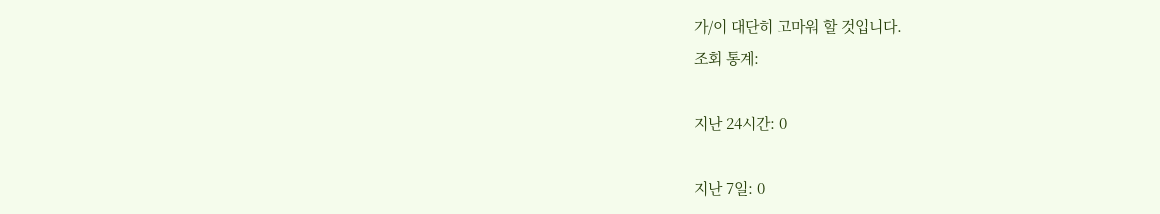가/이 대단히 고마워 할 것입니다.
조회 통계:

지난 24시간: 0

지난 7일: 0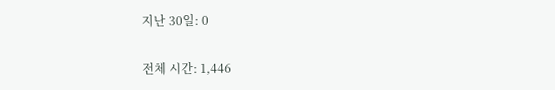지난 30일: 0

전체 시간: 1,446